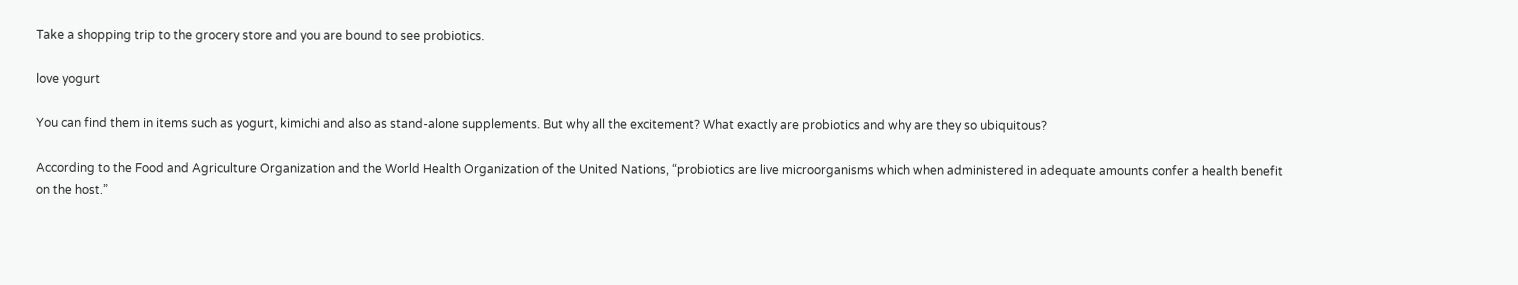Take a shopping trip to the grocery store and you are bound to see probiotics.

love yogurt

You can find them in items such as yogurt, kimichi and also as stand-alone supplements. But why all the excitement? What exactly are probiotics and why are they so ubiquitous?

According to the Food and Agriculture Organization and the World Health Organization of the United Nations, “probiotics are live microorganisms which when administered in adequate amounts confer a health benefit on the host.”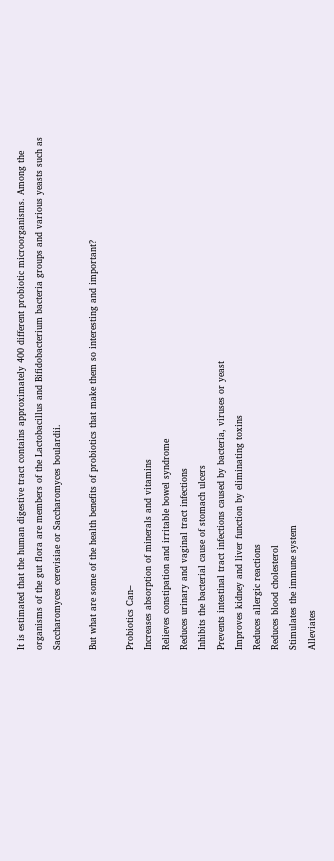It is estimated that the human digestive tract contains approximately 400 different probiotic microorganisms. Among the organisms of the gut flora are members of the Lactobacillus and Bifidobacterium bacteria groups and various yeasts such as Saccharomyces cerevisiae or Saccharomyces boulardii.

But what are some of the health benefits of probiotics that make them so interesting and important?

Probiotics Can–
Increases absorption of minerals and vitamins
Relieves constipation and irritable bowel syndrome
Reduces urinary and vaginal tract infections
Inhibits the bacterial cause of stomach ulcers
Prevents intestinal tract infections caused by bacteria, viruses or yeast
Improves kidney and liver function by eliminating toxins
Reduces allergic reactions
Reduces blood cholesterol
Stimulates the immune system
Alleviates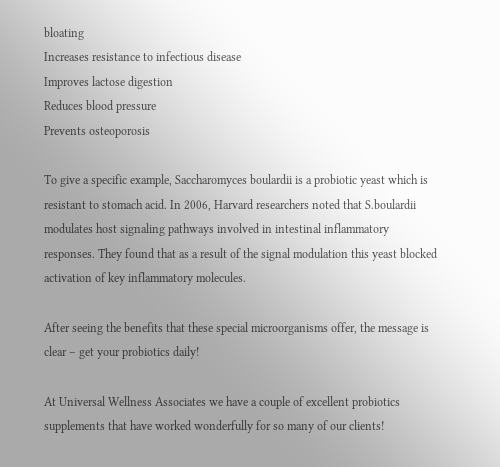bloating
Increases resistance to infectious disease
Improves lactose digestion
Reduces blood pressure
Prevents osteoporosis

To give a specific example, Saccharomyces boulardii is a probiotic yeast which is resistant to stomach acid. In 2006, Harvard researchers noted that S.boulardii modulates host signaling pathways involved in intestinal inflammatory responses. They found that as a result of the signal modulation this yeast blocked activation of key inflammatory molecules.

After seeing the benefits that these special microorganisms offer, the message is clear – get your probiotics daily!

At Universal Wellness Associates we have a couple of excellent probiotics supplements that have worked wonderfully for so many of our clients!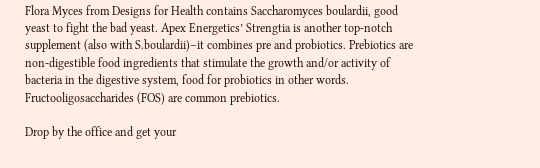Flora Myces from Designs for Health contains Saccharomyces boulardii, good yeast to fight the bad yeast. Apex Energetics’ Strengtia is another top-notch supplement (also with S.boulardii)–it combines pre and probiotics. Prebiotics are non-digestible food ingredients that stimulate the growth and/or activity of bacteria in the digestive system, food for probiotics in other words. Fructooligosaccharides (FOS) are common prebiotics.

Drop by the office and get your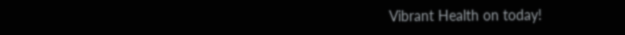Vibrant Health on today!